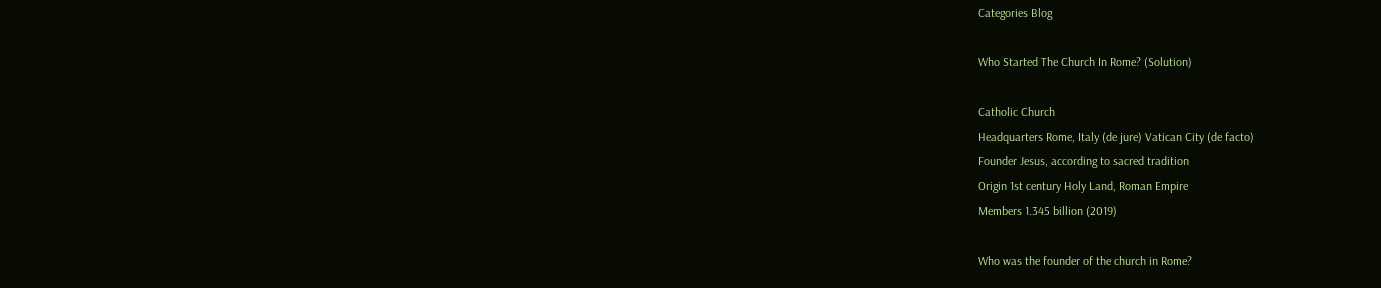Categories Blog

Who Started The Church In Rome? (Solution)

Catholic Church
Headquarters Rome, Italy (de jure) Vatican City (de facto)
Founder Jesus, according to sacred tradition
Origin 1st century Holy Land, Roman Empire
Members 1.345 billion (2019)

Who was the founder of the church in Rome?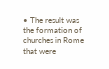• The result was the formation of churches in Rome that were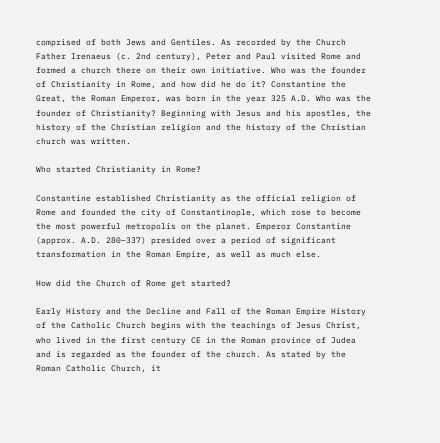comprised of both Jews and Gentiles. As recorded by the Church Father Irenaeus (c. 2nd century), Peter and Paul visited Rome and formed a church there on their own initiative. Who was the founder of Christianity in Rome, and how did he do it? Constantine the Great, the Roman Emperor, was born in the year 325 A.D. Who was the founder of Christianity? Beginning with Jesus and his apostles, the history of the Christian religion and the history of the Christian church was written.

Who started Christianity in Rome?

Constantine established Christianity as the official religion of Rome and founded the city of Constantinople, which rose to become the most powerful metropolis on the planet. Emperor Constantine (approx. A.D. 280–337) presided over a period of significant transformation in the Roman Empire, as well as much else.

How did the Church of Rome get started?

Early History and the Decline and Fall of the Roman Empire History of the Catholic Church begins with the teachings of Jesus Christ, who lived in the first century CE in the Roman province of Judea and is regarded as the founder of the church. As stated by the Roman Catholic Church, it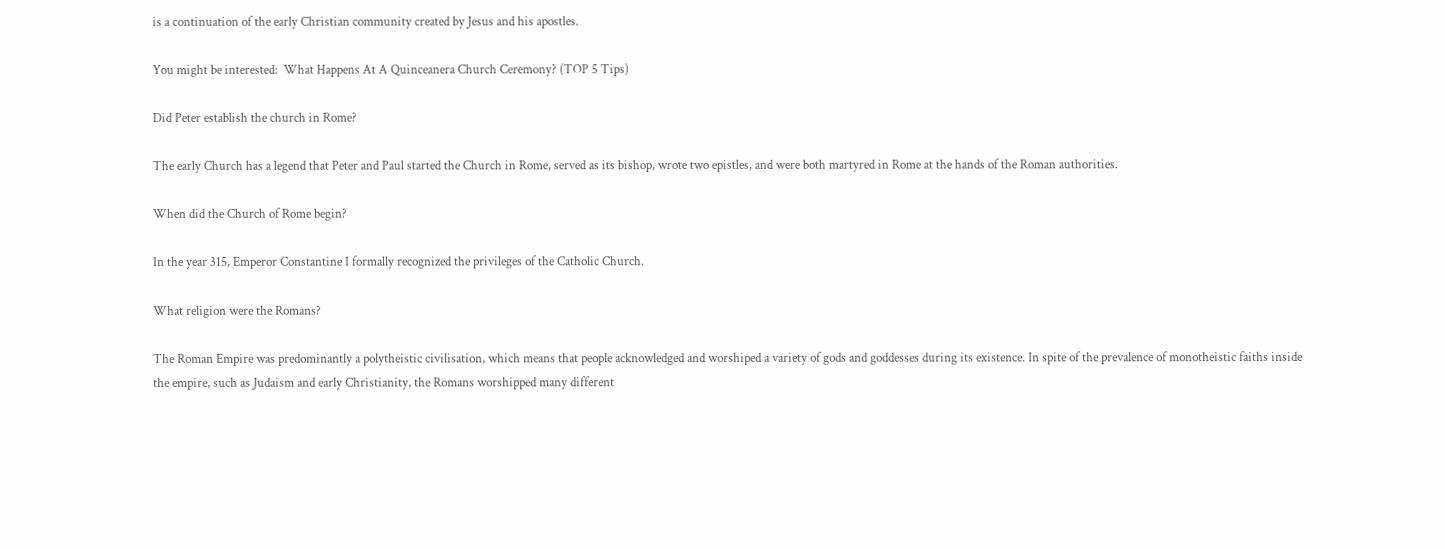is a continuation of the early Christian community created by Jesus and his apostles.

You might be interested:  What Happens At A Quinceanera Church Ceremony? (TOP 5 Tips)

Did Peter establish the church in Rome?

The early Church has a legend that Peter and Paul started the Church in Rome, served as its bishop, wrote two epistles, and were both martyred in Rome at the hands of the Roman authorities.

When did the Church of Rome begin?

In the year 315, Emperor Constantine I formally recognized the privileges of the Catholic Church.

What religion were the Romans?

The Roman Empire was predominantly a polytheistic civilisation, which means that people acknowledged and worshiped a variety of gods and goddesses during its existence. In spite of the prevalence of monotheistic faiths inside the empire, such as Judaism and early Christianity, the Romans worshipped many different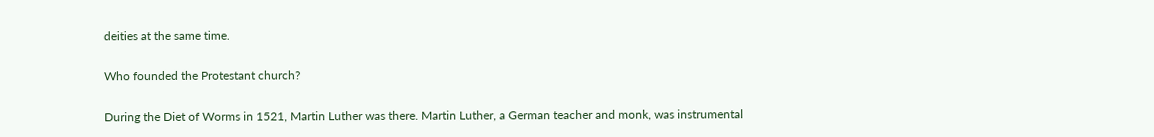deities at the same time.

Who founded the Protestant church?

During the Diet of Worms in 1521, Martin Luther was there. Martin Luther, a German teacher and monk, was instrumental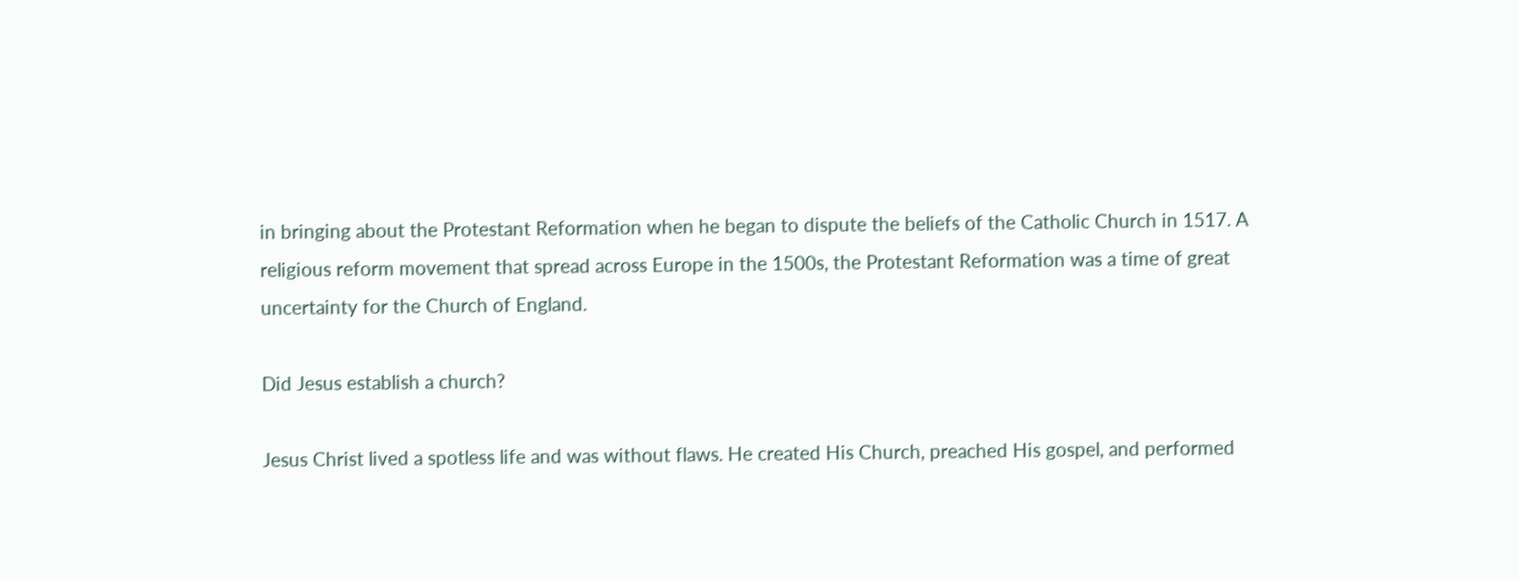in bringing about the Protestant Reformation when he began to dispute the beliefs of the Catholic Church in 1517. A religious reform movement that spread across Europe in the 1500s, the Protestant Reformation was a time of great uncertainty for the Church of England.

Did Jesus establish a church?

Jesus Christ lived a spotless life and was without flaws. He created His Church, preached His gospel, and performed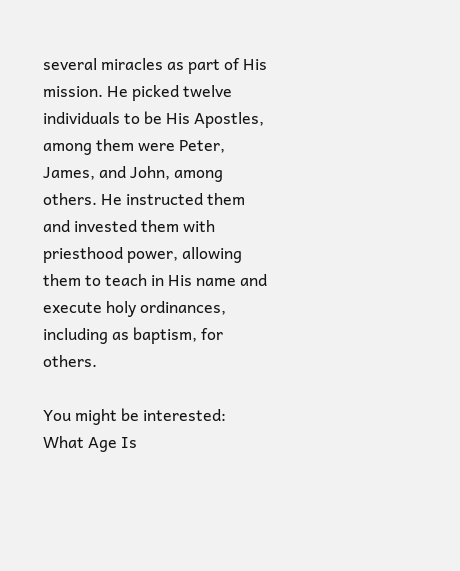several miracles as part of His mission. He picked twelve individuals to be His Apostles, among them were Peter, James, and John, among others. He instructed them and invested them with priesthood power, allowing them to teach in His name and execute holy ordinances, including as baptism, for others.

You might be interested:  What Age Is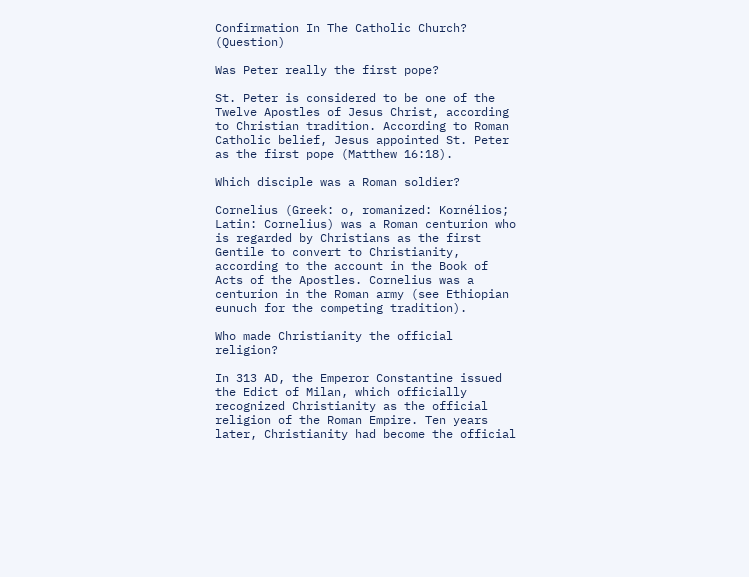Confirmation In The Catholic Church? (Question)

Was Peter really the first pope?

St. Peter is considered to be one of the Twelve Apostles of Jesus Christ, according to Christian tradition. According to Roman Catholic belief, Jesus appointed St. Peter as the first pope (Matthew 16:18).

Which disciple was a Roman soldier?

Cornelius (Greek: o, romanized: Kornélios; Latin: Cornelius) was a Roman centurion who is regarded by Christians as the first Gentile to convert to Christianity, according to the account in the Book of Acts of the Apostles. Cornelius was a centurion in the Roman army (see Ethiopian eunuch for the competing tradition).

Who made Christianity the official religion?

In 313 AD, the Emperor Constantine issued the Edict of Milan, which officially recognized Christianity as the official religion of the Roman Empire. Ten years later, Christianity had become the official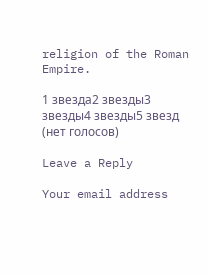religion of the Roman Empire.

1 звезда2 звезды3 звезды4 звезды5 звезд (нет голосов)

Leave a Reply

Your email address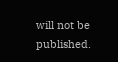will not be published.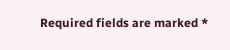Required fields are marked *